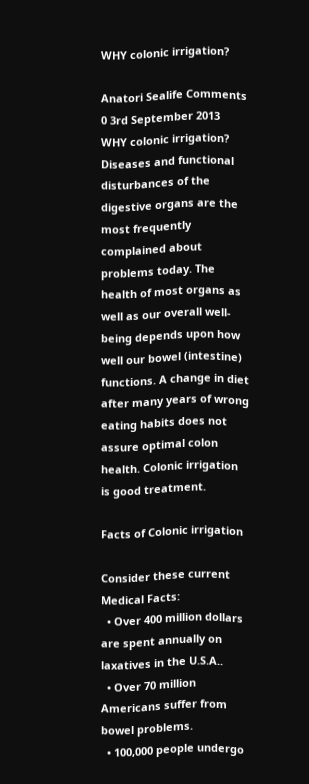WHY colonic irrigation?

Anatori Sealife Comments 0 3rd September 2013
WHY colonic irrigation?
Diseases and functional disturbances of the digestive organs are the most frequently complained about problems today. The health of most organs as well as our overall well-being depends upon how well our bowel (intestine) functions. A change in diet after many years of wrong eating habits does not assure optimal colon health. Colonic irrigation is good treatment.

Facts of Colonic irrigation

Consider these current Medical Facts:
  • Over 400 million dollars are spent annually on laxatives in the U.S.A..
  • Over 70 million Americans suffer from bowel problems.
  • 100,000 people undergo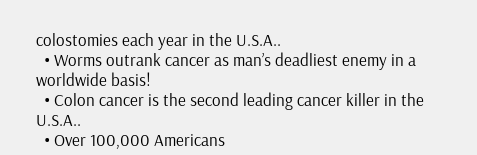colostomies each year in the U.S.A..
  • Worms outrank cancer as man’s deadliest enemy in a worldwide basis!
  • Colon cancer is the second leading cancer killer in the U.S.A..
  • Over 100,000 Americans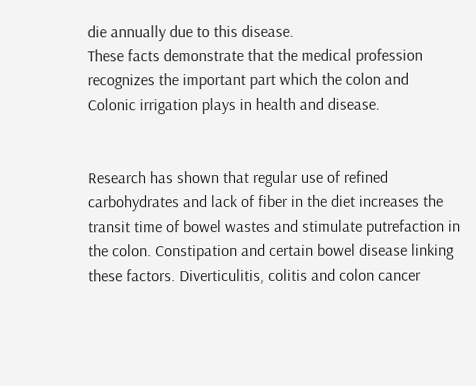die annually due to this disease.
These facts demonstrate that the medical profession recognizes the important part which the colon and Colonic irrigation plays in health and disease.


Research has shown that regular use of refined carbohydrates and lack of fiber in the diet increases the transit time of bowel wastes and stimulate putrefaction in the colon. Constipation and certain bowel disease linking these factors. Diverticulitis, colitis and colon cancer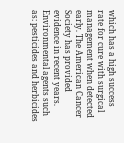which has a high success rate for cure with surgical management when detected early. The American Cancer Society has provided evidence in recent years. Environmental agents such as: pesticides and herbicides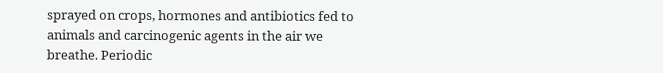sprayed on crops, hormones and antibiotics fed to animals and carcinogenic agents in the air we breathe. Periodic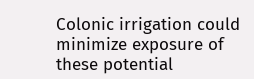Colonic irrigation could minimize exposure of these potential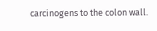carcinogens to the colon wall.